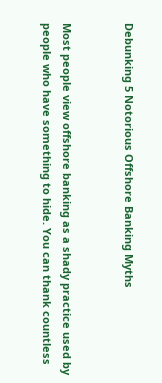Debunking 5 Notorious Offshore Banking Myths


Most people view offshore banking as a shady practice used by people who have something to hide. You can thank countless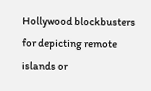Hollywood blockbusters for depicting remote islands or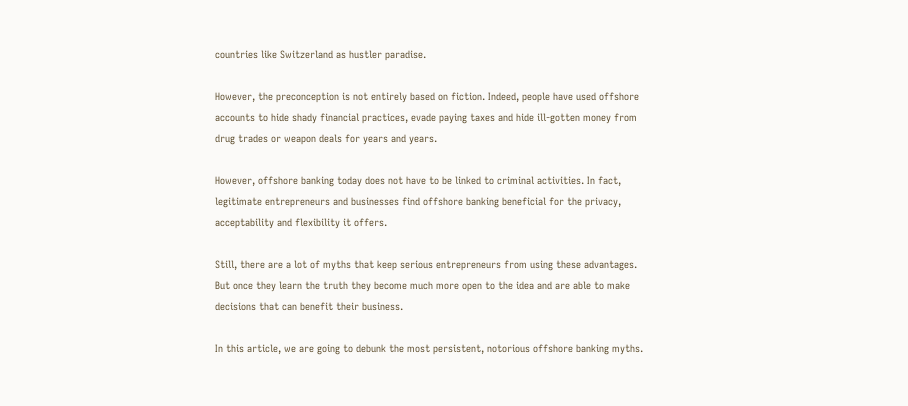countries like Switzerland as hustler paradise.

However, the preconception is not entirely based on fiction. Indeed, people have used offshore accounts to hide shady financial practices, evade paying taxes and hide ill-gotten money from drug trades or weapon deals for years and years.

However, offshore banking today does not have to be linked to criminal activities. In fact, legitimate entrepreneurs and businesses find offshore banking beneficial for the privacy, acceptability and flexibility it offers.

Still, there are a lot of myths that keep serious entrepreneurs from using these advantages. But once they learn the truth they become much more open to the idea and are able to make decisions that can benefit their business.

In this article, we are going to debunk the most persistent, notorious offshore banking myths.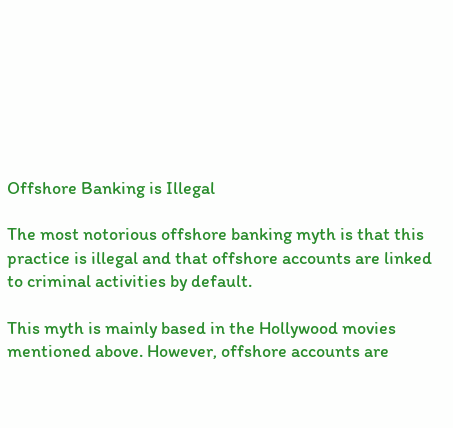Offshore Banking is Illegal

The most notorious offshore banking myth is that this practice is illegal and that offshore accounts are linked to criminal activities by default.

This myth is mainly based in the Hollywood movies mentioned above. However, offshore accounts are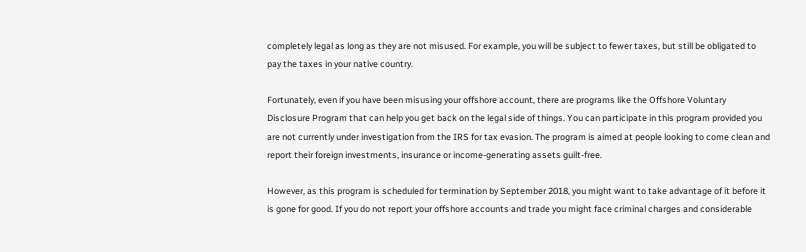completely legal as long as they are not misused. For example, you will be subject to fewer taxes, but still be obligated to pay the taxes in your native country.

Fortunately, even if you have been misusing your offshore account, there are programs like the Offshore Voluntary Disclosure Program that can help you get back on the legal side of things. You can participate in this program provided you are not currently under investigation from the IRS for tax evasion. The program is aimed at people looking to come clean and report their foreign investments, insurance or income-generating assets guilt-free.

However, as this program is scheduled for termination by September 2018, you might want to take advantage of it before it is gone for good. If you do not report your offshore accounts and trade you might face criminal charges and considerable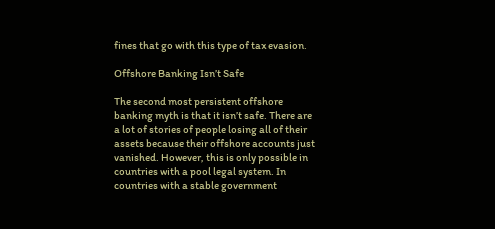fines that go with this type of tax evasion.

Offshore Banking Isn’t Safe

The second most persistent offshore banking myth is that it isn’t safe. There are a lot of stories of people losing all of their assets because their offshore accounts just vanished. However, this is only possible in countries with a pool legal system. In countries with a stable government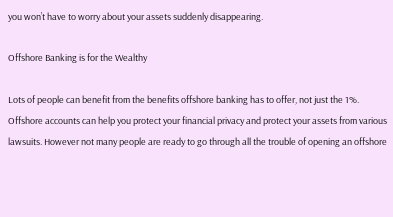you won’t have to worry about your assets suddenly disappearing.

Offshore Banking is for the Wealthy

Lots of people can benefit from the benefits offshore banking has to offer, not just the 1%. Offshore accounts can help you protect your financial privacy and protect your assets from various lawsuits. However not many people are ready to go through all the trouble of opening an offshore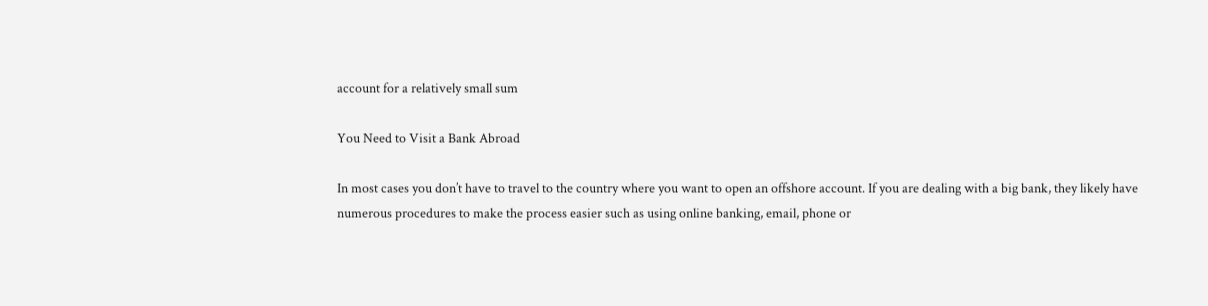account for a relatively small sum

You Need to Visit a Bank Abroad

In most cases you don’t have to travel to the country where you want to open an offshore account. If you are dealing with a big bank, they likely have numerous procedures to make the process easier such as using online banking, email, phone or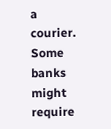a courier. Some banks might require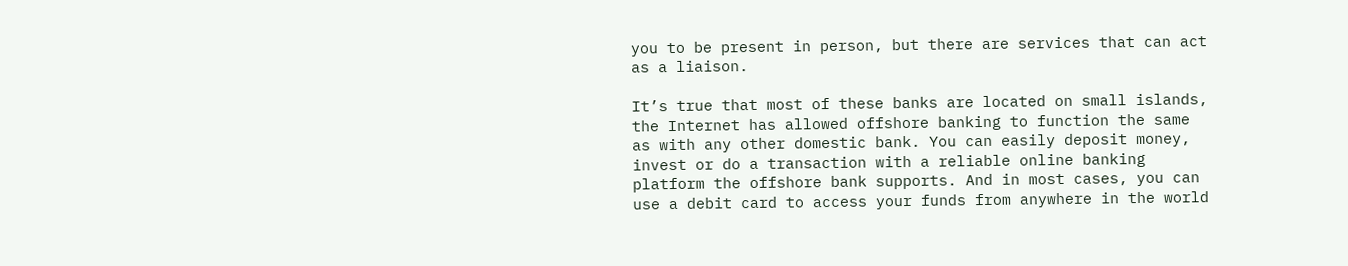you to be present in person, but there are services that can act as a liaison.

It’s true that most of these banks are located on small islands, the Internet has allowed offshore banking to function the same as with any other domestic bank. You can easily deposit money, invest or do a transaction with a reliable online banking platform the offshore bank supports. And in most cases, you can use a debit card to access your funds from anywhere in the world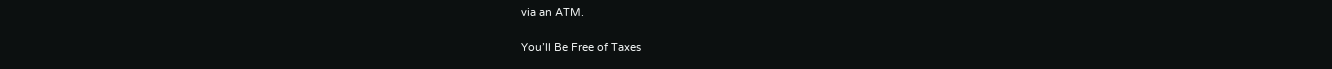via an ATM.

You’ll Be Free of Taxes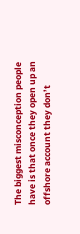The biggest misconception people have is that once they open up an offshore account they don’t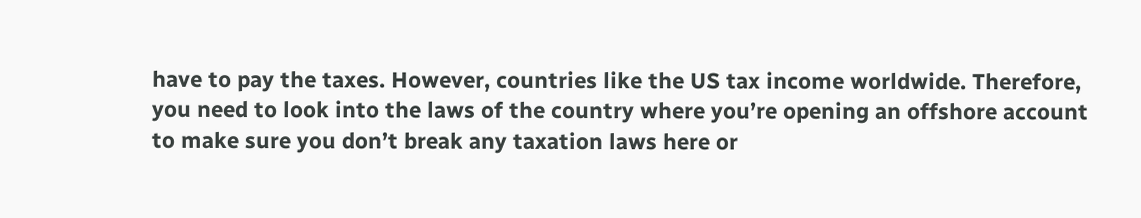have to pay the taxes. However, countries like the US tax income worldwide. Therefore, you need to look into the laws of the country where you’re opening an offshore account to make sure you don’t break any taxation laws here or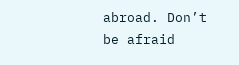abroad. Don’t be afraid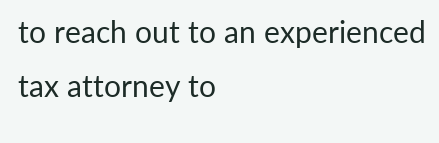to reach out to an experienced tax attorney to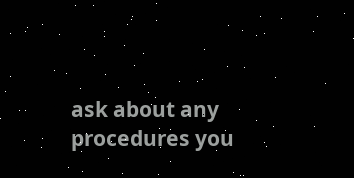ask about any procedures you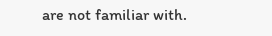are not familiar with.